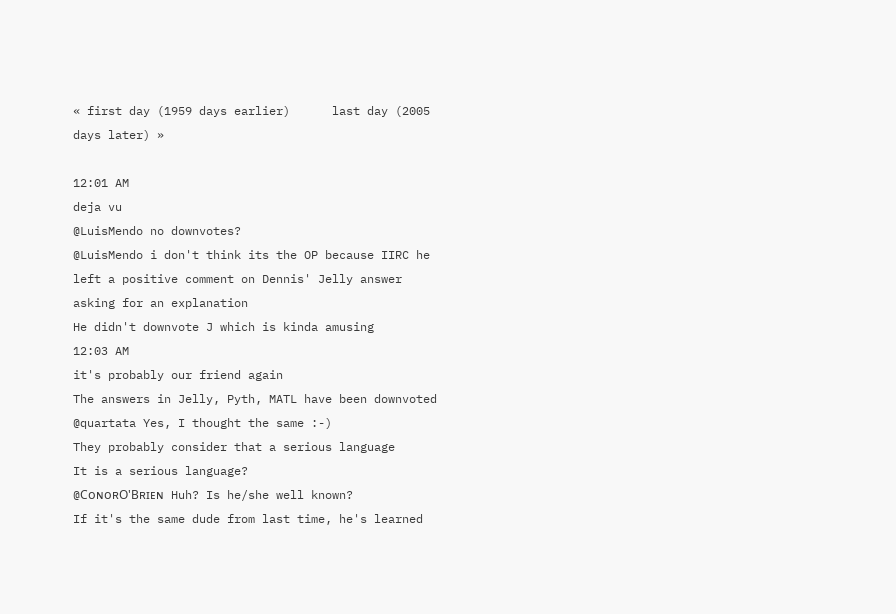« first day (1959 days earlier)      last day (2005 days later) »

12:01 AM
deja vu
@LuisMendo no downvotes?
@LuisMendo i don't think its the OP because IIRC he left a positive comment on Dennis' Jelly answer asking for an explanation
He didn't downvote J which is kinda amusing
12:03 AM
it's probably our friend again
The answers in Jelly, Pyth, MATL have been downvoted
@quartata Yes, I thought the same :-)
They probably consider that a serious language
It is a serious language?
@CᴏɴᴏʀO'Bʀɪᴇɴ Huh? Is he/she well known?
If it's the same dude from last time, he's learned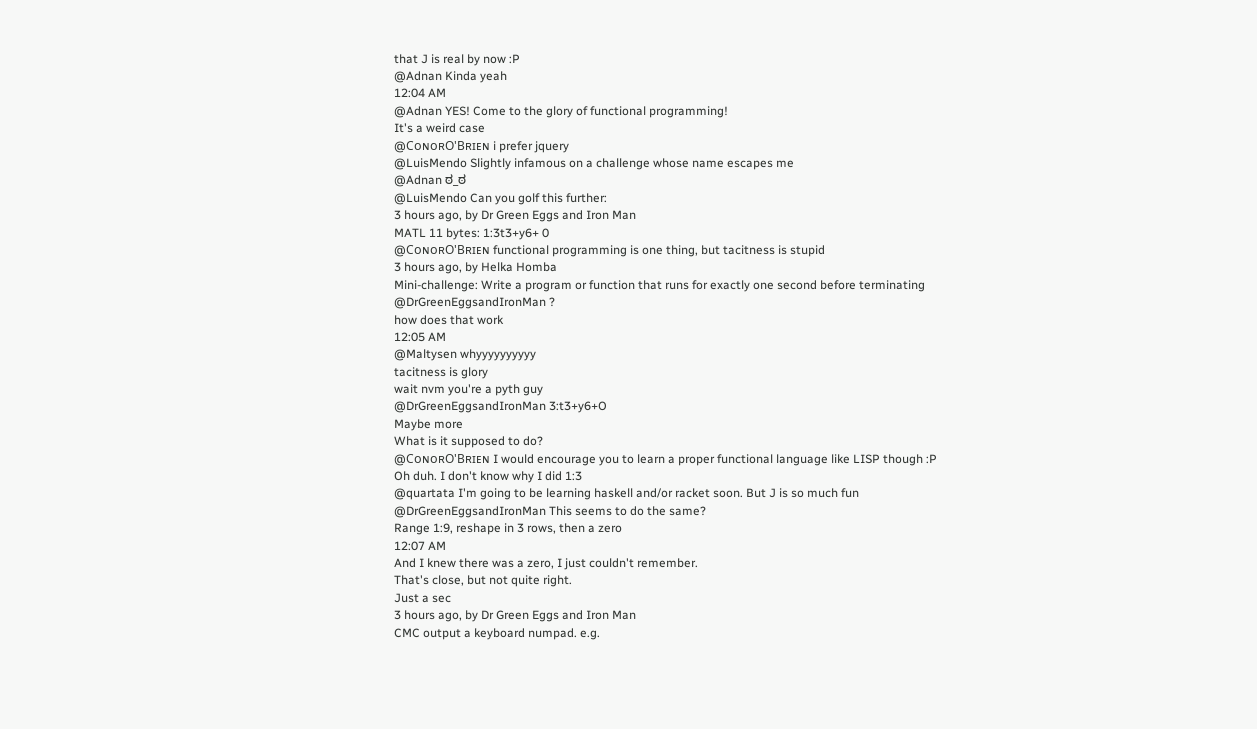that J is real by now :P
@Adnan Kinda yeah
12:04 AM
@Adnan YES! Come to the glory of functional programming!
It's a weird case
@CᴏɴᴏʀO'Bʀɪᴇɴ i prefer jquery
@LuisMendo Slightly infamous on a challenge whose name escapes me
@Adnan ಠ_ಠ
@LuisMendo Can you golf this further:
3 hours ago, by Dr Green Eggs and Iron Man
MATL 11 bytes: 1:3t3+y6+ 0
@CᴏɴᴏʀO'Bʀɪᴇɴ functional programming is one thing, but tacitness is stupid
3 hours ago, by Helka Homba
Mini-challenge: Write a program or function that runs for exactly one second before terminating
@DrGreenEggsandIronMan ?
how does that work
12:05 AM
@Maltysen whyyyyyyyyyy
tacitness is glory
wait nvm you're a pyth guy
@DrGreenEggsandIronMan 3:t3+y6+O
Maybe more
What is it supposed to do?
@CᴏɴᴏʀO'Bʀɪᴇɴ I would encourage you to learn a proper functional language like LISP though :P
Oh duh. I don't know why I did 1:3
@quartata I'm going to be learning haskell and/or racket soon. But J is so much fun
@DrGreenEggsandIronMan This seems to do the same?
Range 1:9, reshape in 3 rows, then a zero
12:07 AM
And I knew there was a zero, I just couldn't remember.
That's close, but not quite right.
Just a sec
3 hours ago, by Dr Green Eggs and Iron Man
CMC output a keyboard numpad. e.g.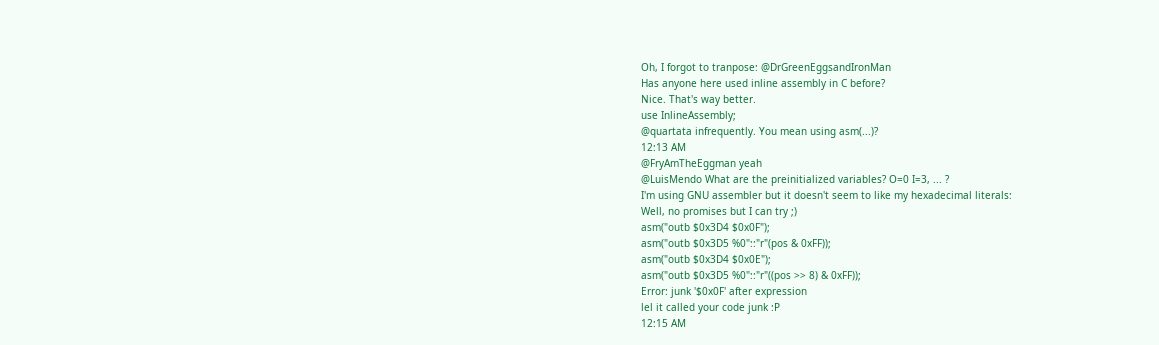Oh, I forgot to tranpose: @DrGreenEggsandIronMan
Has anyone here used inline assembly in C before?
Nice. That's way better.
use InlineAssembly;
@quartata infrequently. You mean using asm(...)?
12:13 AM
@FryAmTheEggman yeah
@LuisMendo What are the preinitialized variables? O=0 I=3, ... ?
I'm using GNU assembler but it doesn't seem to like my hexadecimal literals:
Well, no promises but I can try ;)
asm("outb $0x3D4 $0x0F");
asm("outb $0x3D5 %0"::"r"(pos & 0xFF));
asm("outb $0x3D4 $0x0E");
asm("outb $0x3D5 %0"::"r"((pos >> 8) & 0xFF));
Error: junk '$0x0F' after expression
lel it called your code junk :P
12:15 AM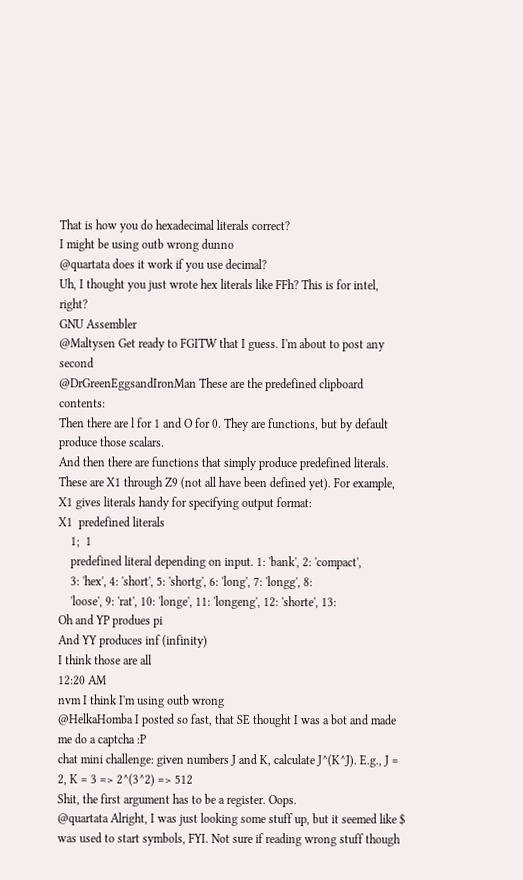That is how you do hexadecimal literals correct?
I might be using outb wrong dunno
@quartata does it work if you use decimal?
Uh, I thought you just wrote hex literals like FFh? This is for intel, right?
GNU Assembler
@Maltysen Get ready to FGITW that I guess. I'm about to post any second
@DrGreenEggsandIronMan These are the predefined clipboard contents:
Then there are l for 1 and O for 0. They are functions, but by default produce those scalars.
And then there are functions that simply produce predefined literals. These are X1 through Z9 (not all have been defined yet). For example, X1 gives literals handy for specifying output format:
X1  predefined literals
    1;  1
    predefined literal depending on input. 1: 'bank', 2: 'compact',
    3: 'hex', 4: 'short', 5: 'shortg', 6: 'long', 7: 'longg', 8:
    'loose', 9: 'rat', 10: 'longe', 11: 'longeng', 12: 'shorte', 13:
Oh and YP produes pi
And YY produces inf (infinity)
I think those are all
12:20 AM
nvm I think I'm using outb wrong
@HelkaHomba I posted so fast, that SE thought I was a bot and made me do a captcha :P
chat mini challenge: given numbers J and K, calculate J^(K^J). E.g., J = 2, K = 3 => 2^(3^2) => 512
Shit, the first argument has to be a register. Oops.
@quartata Alright, I was just looking some stuff up, but it seemed like $ was used to start symbols, FYI. Not sure if reading wrong stuff though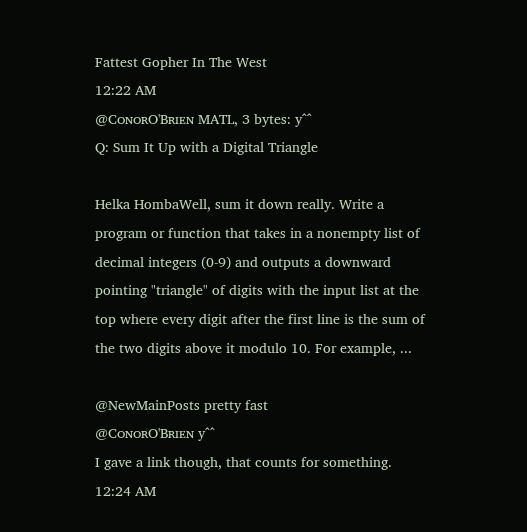Fattest Gopher In The West
12:22 AM
@CᴏɴᴏʀO'Bʀɪᴇɴ MATL, 3 bytes: y^^
Q: Sum It Up with a Digital Triangle

Helka HombaWell, sum it down really. Write a program or function that takes in a nonempty list of decimal integers (0-9) and outputs a downward pointing "triangle" of digits with the input list at the top where every digit after the first line is the sum of the two digits above it modulo 10. For example, ...

@NewMainPosts pretty fast
@CᴏɴᴏʀO'Bʀɪᴇɴ y^^
I gave a link though, that counts for something.
12:24 AM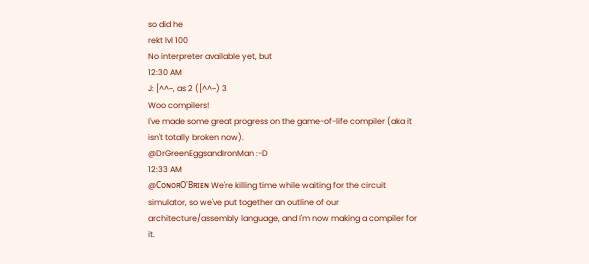so did he
rekt lvl 100
No interpreter available yet, but
12:30 AM
J: [^^~, as 2 ([^^~) 3
Woo compilers!
I've made some great progress on the game-of-life compiler (aka it isn't totally broken now).
@DrGreenEggsandIronMan :-D
12:33 AM
@CᴏɴᴏʀO'Bʀɪᴇɴ We're killing time while waiting for the circuit simulator, so we've put together an outline of our architecture/assembly language, and I'm now making a compiler for it.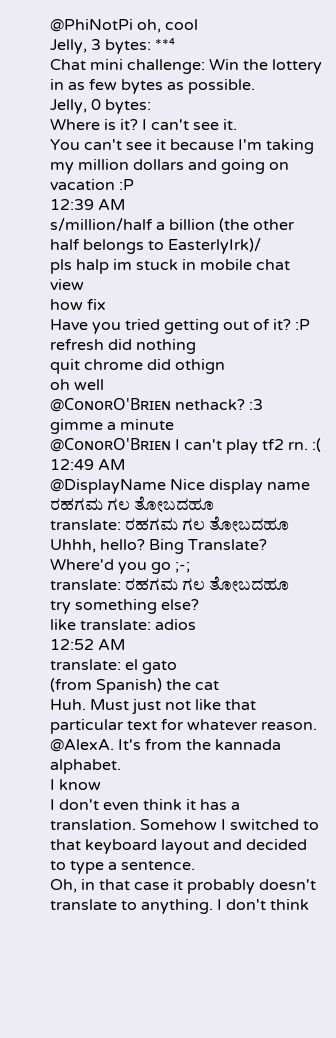@PhiNotPi oh, cool
Jelly, 3 bytes: **⁴
Chat mini challenge: Win the lottery in as few bytes as possible.
Jelly, 0 bytes:
Where is it? I can't see it.
You can't see it because I'm taking my million dollars and going on vacation :P
12:39 AM
s/million/half a billion (the other half belongs to EasterlyIrk)/
pls halp im stuck in mobile chat view
how fix
Have you tried getting out of it? :P
refresh did nothing
quit chrome did othign
oh well
@CᴏɴᴏʀO'Bʀɪᴇɴ nethack? :3
gimme a minute
@CᴏɴᴏʀO'Bʀɪᴇɴ I can't play tf2 rn. :(
12:49 AM
@DisplayName Nice display name
ರಹಗಮ ಗಲ ತೋಬದಹೂ
translate: ರಹಗಮ ಗಲ ತೋಬದಹೂ
Uhhh, hello? Bing Translate? Where'd you go ;-;
translate: ರಹಗಮ ಗಲ ತೋಬದಹೂ
try something else?
like translate: adios
12:52 AM
translate: el gato
(from Spanish) the cat
Huh. Must just not like that particular text for whatever reason.
@AlexA. It's from the kannada alphabet.
I know
I don't even think it has a translation. Somehow I switched to that keyboard layout and decided to type a sentence.
Oh, in that case it probably doesn't translate to anything. I don't think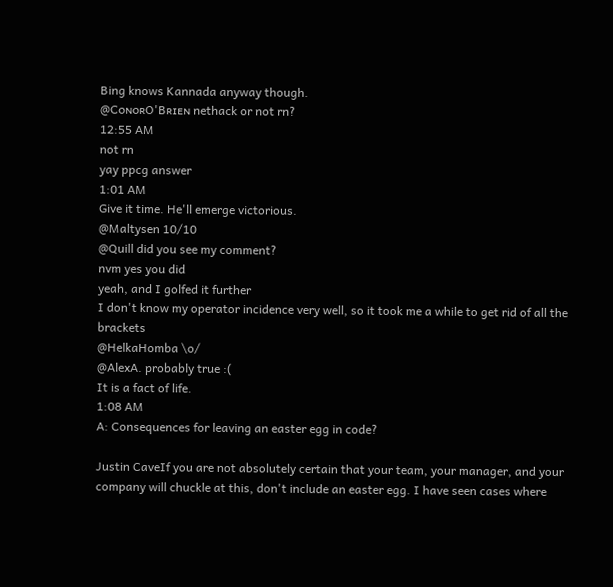Bing knows Kannada anyway though.
@CᴏɴᴏʀO'Bʀɪᴇɴ nethack or not rn?
12:55 AM
not rn
yay ppcg answer
1:01 AM
Give it time. He'll emerge victorious.
@Maltysen 10/10
@Quill did you see my comment?
nvm yes you did
yeah, and I golfed it further
I don't know my operator incidence very well, so it took me a while to get rid of all the brackets
@HelkaHomba \o/
@AlexA. probably true :(
It is a fact of life.
1:08 AM
A: Consequences for leaving an easter egg in code?

Justin CaveIf you are not absolutely certain that your team, your manager, and your company will chuckle at this, don't include an easter egg. I have seen cases where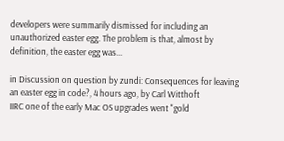developers were summarily dismissed for including an unauthorized easter egg. The problem is that, almost by definition, the easter egg was...

in Discussion on question by zundi: Consequences for leaving an easter egg in code?, 4 hours ago, by Carl Witthoft
IIRC one of the early Mac OS upgrades went "gold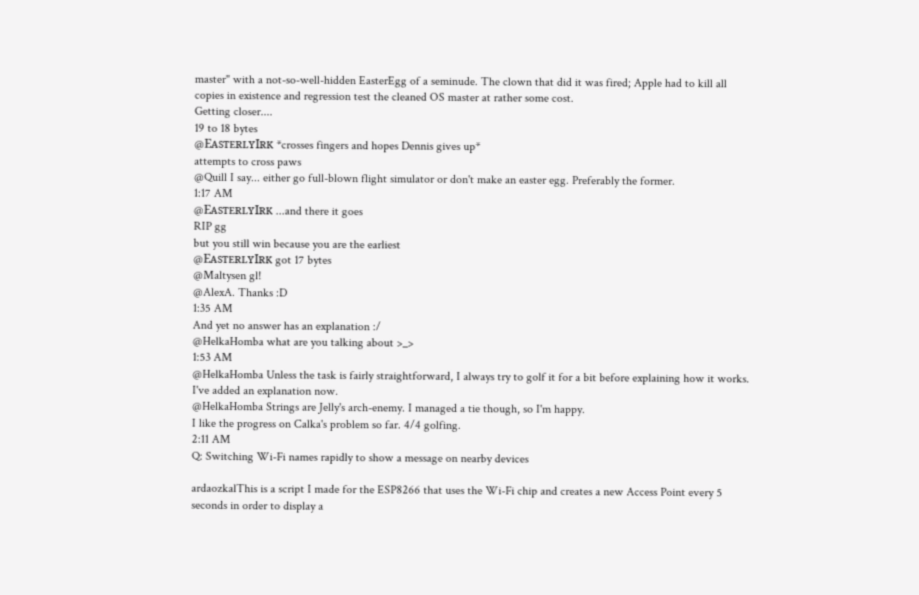master" with a not-so-well-hidden EasterEgg of a seminude. The clown that did it was fired; Apple had to kill all copies in existence and regression test the cleaned OS master at rather some cost.
Getting closer....
19 to 18 bytes
@EᴀsᴛᴇʀʟʏIʀᴋ *crosses fingers and hopes Dennis gives up*
attempts to cross paws
@Quill I say... either go full-blown flight simulator or don't make an easter egg. Preferably the former.
1:17 AM
@EᴀsᴛᴇʀʟʏIʀᴋ ...and there it goes
RIP gg
but you still win because you are the earliest
@EᴀsᴛᴇʀʟʏIʀᴋ got 17 bytes
@Maltysen gl!
@AlexA. Thanks :D
1:35 AM
And yet no answer has an explanation :/
@HelkaHomba what are you talking about >_>
1:53 AM
@HelkaHomba Unless the task is fairly straightforward, I always try to golf it for a bit before explaining how it works. I've added an explanation now.
@HelkaHomba Strings are Jelly's arch-enemy. I managed a tie though, so I'm happy.
I like the progress on Calka's problem so far. 4/4 golfing.
2:11 AM
Q: Switching Wi-Fi names rapidly to show a message on nearby devices

ardaozkalThis is a script I made for the ESP8266 that uses the Wi-Fi chip and creates a new Access Point every 5 seconds in order to display a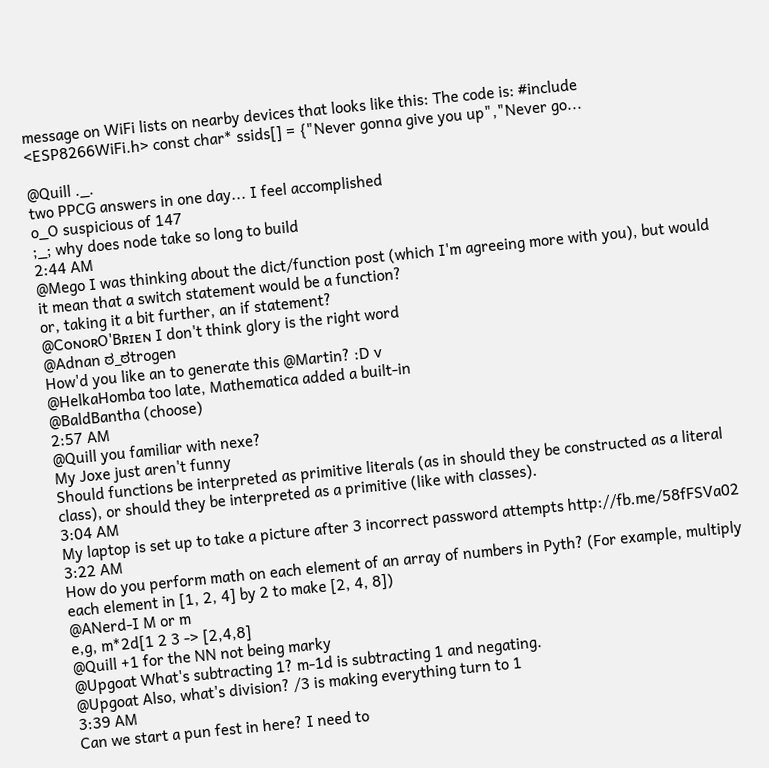message on WiFi lists on nearby devices that looks like this: The code is: #include <ESP8266WiFi.h> const char* ssids[] = {"Never gonna give you up","Never go...

@Quill ._.
two PPCG answers in one day... I feel accomplished
o_O suspicious of 147
;_; why does node take so long to build
2:44 AM
@Mego I was thinking about the dict/function post (which I'm agreeing more with you), but would it mean that a switch statement would be a function?
or, taking it a bit further, an if statement?
@CᴏɴᴏʀO'Bʀɪᴇɴ I don't think glory is the right word
@Adnan ಠ_ಠtrogen
How'd you like an to generate this @Martin? :D v
@HelkaHomba too late, Mathematica added a built-in
@BaldBantha (choose)
2:57 AM
@Quill you familiar with nexe?
My Joxe just aren't funny
Should functions be interpreted as primitive literals (as in should they be constructed as a literal class), or should they be interpreted as a primitive (like with classes).
3:04 AM
My laptop is set up to take a picture after 3 incorrect password attempts http://fb.me/58fFSVa02
3:22 AM
How do you perform math on each element of an array of numbers in Pyth? (For example, multiply each element in [1, 2, 4] by 2 to make [2, 4, 8])
@ANerd-I M or m
e,g, m*2d[1 2 3 -> [2,4,8]
@Quill +1 for the NN not being marky
@Upgoat What's subtracting 1? m-1d is subtracting 1 and negating.
@Upgoat Also, what's division? /3 is making everything turn to 1
3:39 AM
Can we start a pun fest in here? I need to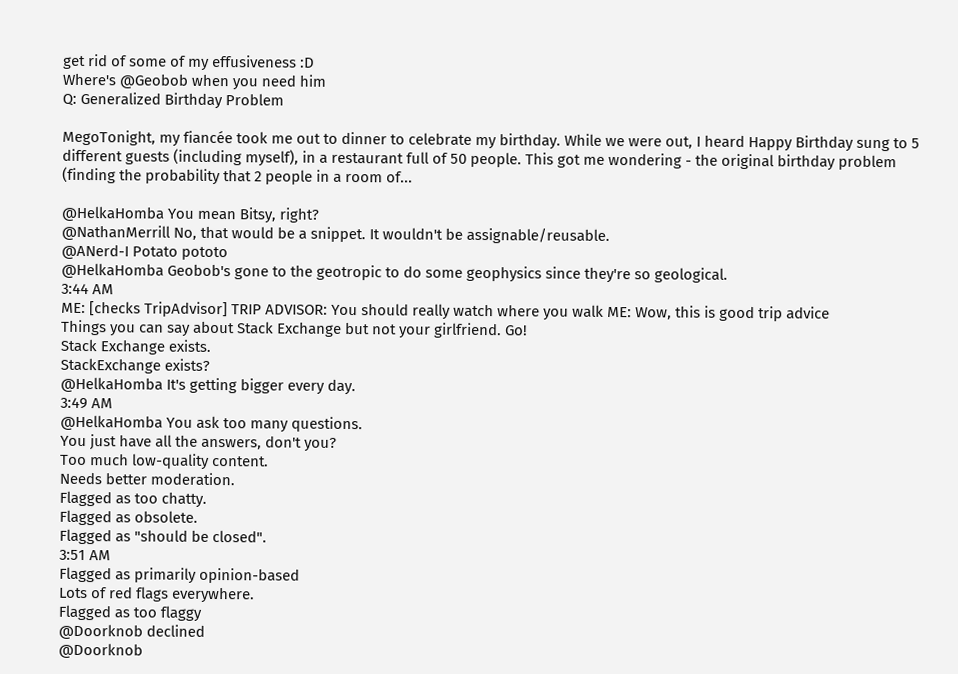get rid of some of my effusiveness :D
Where's @Geobob when you need him
Q: Generalized Birthday Problem

MegoTonight, my fiancée took me out to dinner to celebrate my birthday. While we were out, I heard Happy Birthday sung to 5 different guests (including myself), in a restaurant full of 50 people. This got me wondering - the original birthday problem (finding the probability that 2 people in a room of...

@HelkaHomba You mean Bitsy, right?
@NathanMerrill No, that would be a snippet. It wouldn't be assignable/reusable.
@ANerd-I Potato pototo
@HelkaHomba Geobob's gone to the geotropic to do some geophysics since they're so geological.
3:44 AM
ME: [checks TripAdvisor] TRIP ADVISOR: You should really watch where you walk ME: Wow, this is good trip advice
Things you can say about Stack Exchange but not your girlfriend. Go!
Stack Exchange exists.
StackExchange exists?
@HelkaHomba It's getting bigger every day.
3:49 AM
@HelkaHomba You ask too many questions.
You just have all the answers, don't you?
Too much low-quality content.
Needs better moderation.
Flagged as too chatty.
Flagged as obsolete.
Flagged as "should be closed".
3:51 AM
Flagged as primarily opinion-based
Lots of red flags everywhere.
Flagged as too flaggy
@Doorknob declined
@Doorknob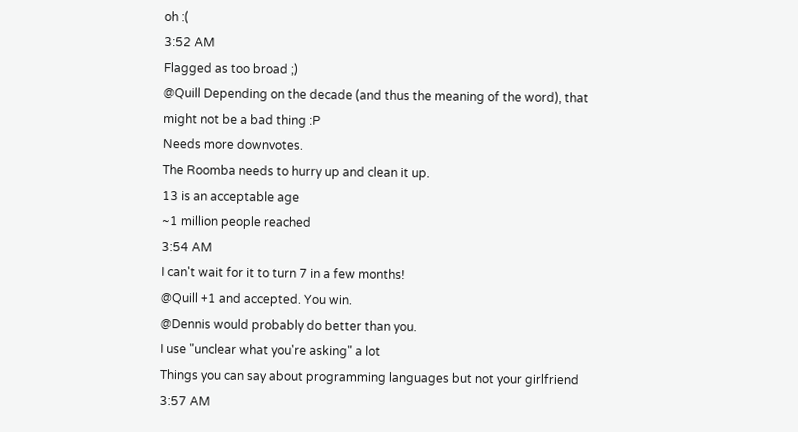oh :(
3:52 AM
Flagged as too broad ;)
@Quill Depending on the decade (and thus the meaning of the word), that might not be a bad thing :P
Needs more downvotes.
The Roomba needs to hurry up and clean it up.
13 is an acceptable age
~1 million people reached
3:54 AM
I can't wait for it to turn 7 in a few months!
@Quill +1 and accepted. You win.
@Dennis would probably do better than you.
I use "unclear what you're asking" a lot
Things you can say about programming languages but not your girlfriend
3:57 AM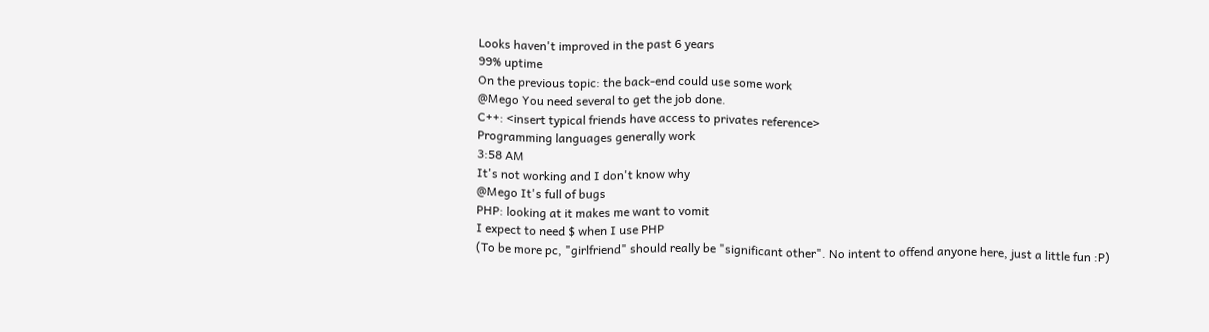Looks haven't improved in the past 6 years
99% uptime
On the previous topic: the back-end could use some work
@Mego You need several to get the job done.
C++: <insert typical friends have access to privates reference>
Programming languages generally work
3:58 AM
It's not working and I don't know why
@Mego It's full of bugs
PHP: looking at it makes me want to vomit
I expect to need $ when I use PHP
(To be more pc, "girlfriend" should really be "significant other". No intent to offend anyone here, just a little fun :P)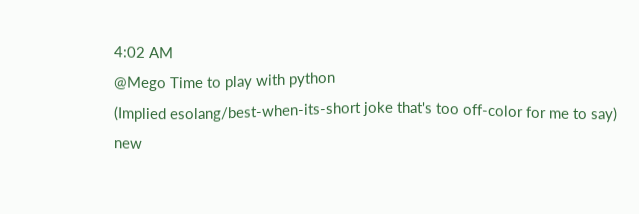4:02 AM
@Mego Time to play with python
(Implied esolang/best-when-its-short joke that's too off-color for me to say)
new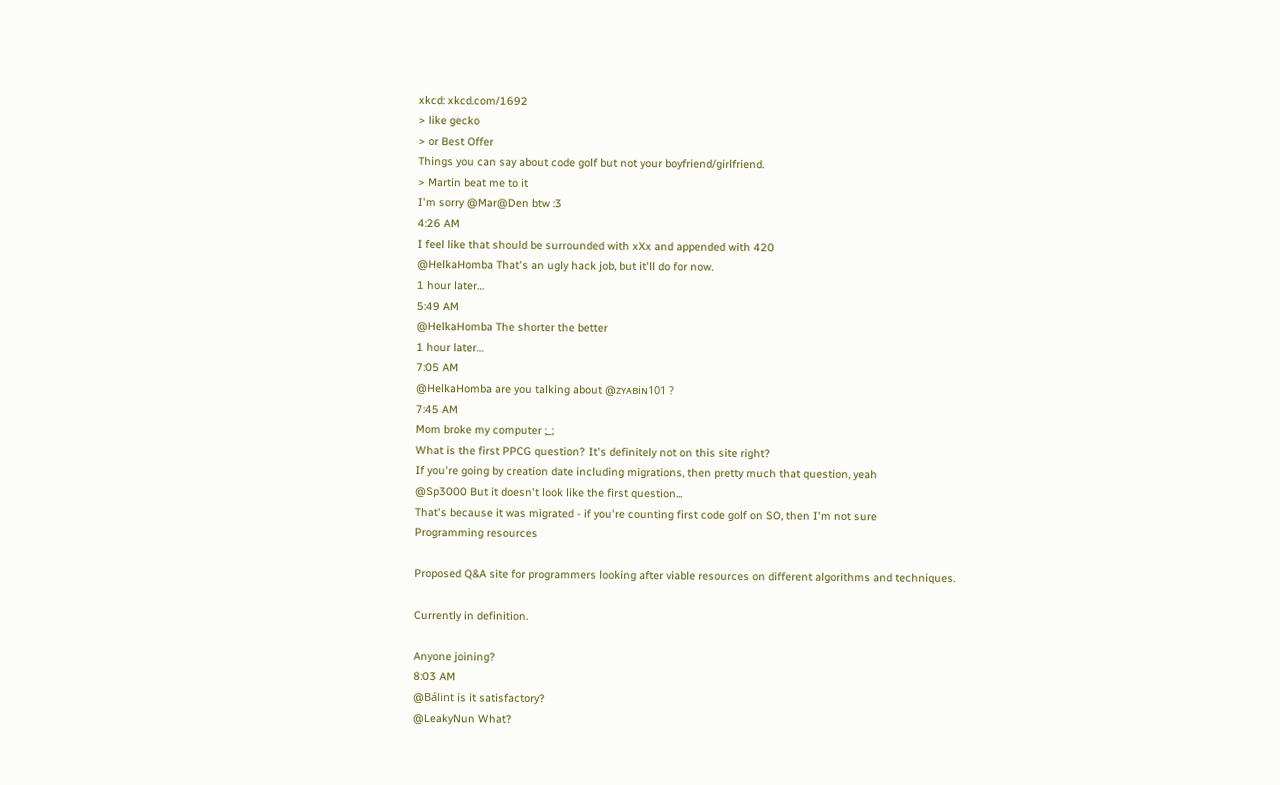xkcd: xkcd.com/1692
> like gecko
> or Best Offer
Things you can say about code golf but not your boyfriend/girlfriend.
> Martin beat me to it
I'm sorry @Mar@Den btw :3
4:26 AM
I feel like that should be surrounded with xXx and appended with 420
@HelkaHomba That's an ugly hack job, but it'll do for now.
1 hour later…
5:49 AM
@HelkaHomba The shorter the better
1 hour later…
7:05 AM
@HelkaHomba are you talking about @zʏᴀʙiɴ101 ?
7:45 AM
Mom broke my computer ;_;
What is the first PPCG question? It's definitely not on this site right?
If you're going by creation date including migrations, then pretty much that question, yeah
@Sp3000 But it doesn't look like the first question...
That's because it was migrated - if you're counting first code golf on SO, then I'm not sure
Programming resources

Proposed Q&A site for programmers looking after viable resources on different algorithms and techniques.

Currently in definition.

Anyone joining?
8:03 AM
@Bálint is it satisfactory?
@LeakyNun What?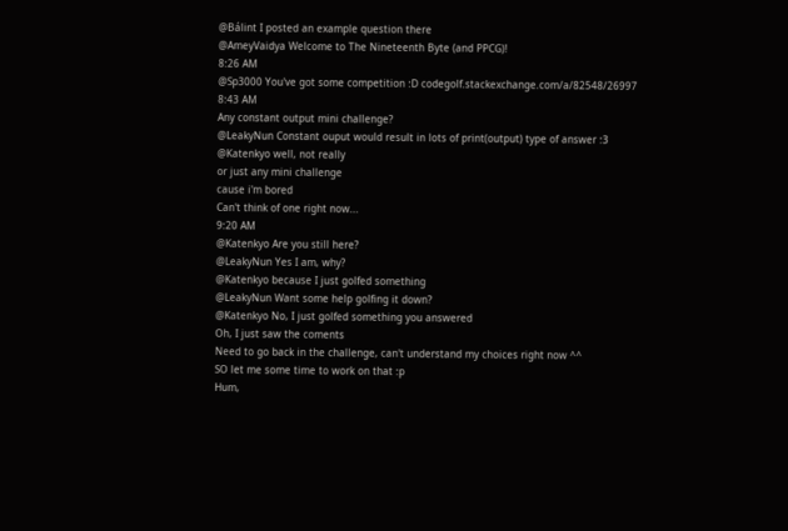@Bálint I posted an example question there
@AmeyVaidya Welcome to The Nineteenth Byte (and PPCG)!
8:26 AM
@Sp3000 You've got some competition :D codegolf.stackexchange.com/a/82548/26997
8:43 AM
Any constant output mini challenge?
@LeakyNun Constant ouput would result in lots of print(output) type of answer :3
@Katenkyo well, not really
or just any mini challenge
cause i'm bored
Can't think of one right now...
9:20 AM
@Katenkyo Are you still here?
@LeakyNun Yes I am, why?
@Katenkyo because I just golfed something
@LeakyNun Want some help golfing it down?
@Katenkyo No, I just golfed something you answered
Oh, I just saw the coments
Need to go back in the challenge, can't understand my choices right now ^^
SO let me some time to work on that :p
Hum,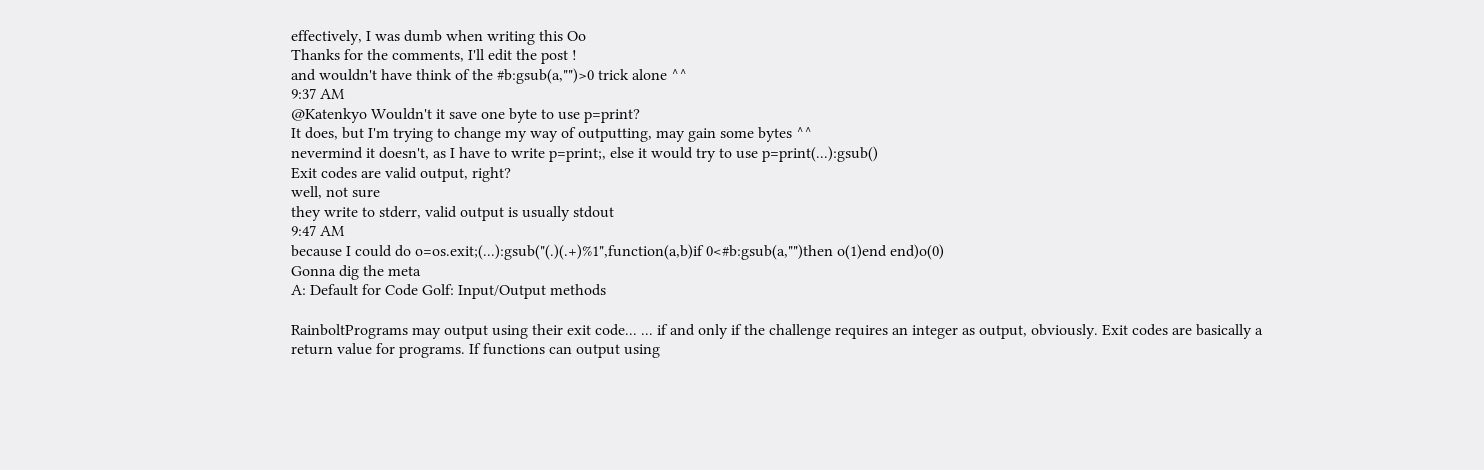effectively, I was dumb when writing this Oo
Thanks for the comments, I'll edit the post !
and wouldn't have think of the #b:gsub(a,"")>0 trick alone ^^
9:37 AM
@Katenkyo Wouldn't it save one byte to use p=print?
It does, but I'm trying to change my way of outputting, may gain some bytes ^^
nevermind it doesn't, as I have to write p=print;, else it would try to use p=print(...):gsub()
Exit codes are valid output, right?
well, not sure
they write to stderr, valid output is usually stdout
9:47 AM
because I could do o=os.exit;(...):gsub("(.)(.+)%1",function(a,b)if 0<#b:gsub(a,"")then o(1)end end)o(0)
Gonna dig the meta
A: Default for Code Golf: Input/Output methods

RainboltPrograms may output using their exit code... ... if and only if the challenge requires an integer as output, obviously. Exit codes are basically a return value for programs. If functions can output using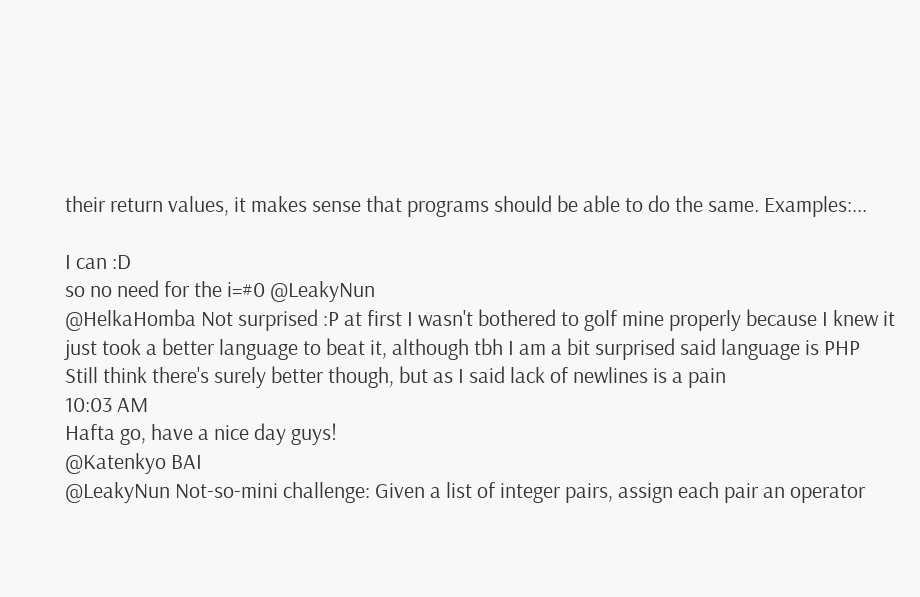their return values, it makes sense that programs should be able to do the same. Examples:...

I can :D
so no need for the i=#0 @LeakyNun
@HelkaHomba Not surprised :P at first I wasn't bothered to golf mine properly because I knew it just took a better language to beat it, although tbh I am a bit surprised said language is PHP
Still think there's surely better though, but as I said lack of newlines is a pain
10:03 AM
Hafta go, have a nice day guys!
@Katenkyo BAI
@LeakyNun Not-so-mini challenge: Given a list of integer pairs, assign each pair an operator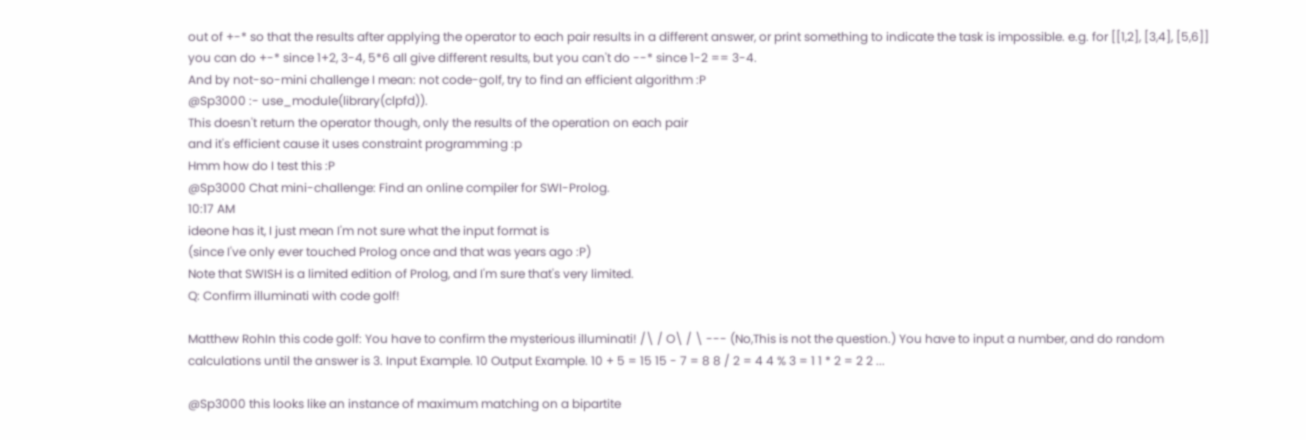out of +-* so that the results after applying the operator to each pair results in a different answer, or print something to indicate the task is impossible. e.g. for [[1,2], [3,4], [5,6]] you can do +-* since 1+2, 3-4, 5*6 all give different results, but you can't do --* since 1-2 == 3-4.
And by not-so-mini challenge I mean: not code-golf, try to find an efficient algorithm :P
@Sp3000 :- use_module(library(clpfd)).
This doesn't return the operator though, only the results of the operation on each pair
and it's efficient cause it uses constraint programming :p
Hmm how do I test this :P
@Sp3000 Chat mini-challenge: Find an online compiler for SWI-Prolog.
10:17 AM
ideone has it, I just mean I'm not sure what the input format is
(since I've only ever touched Prolog once and that was years ago :P)
Note that SWISH is a limited edition of Prolog, and I'm sure that's very limited.
Q: Confirm illuminati with code golf!

Matthew RohIn this code golf: You have to confirm the mysterious illuminati! /\ / O\ / \ --- (No,This is not the question.) You have to input a number, and do random calculations until the answer is 3. Input Example. 10 Output Example. 10 + 5 = 15 15 - 7 = 8 8 / 2 = 4 4 % 3 = 1 1 * 2 = 2 2 ...

@Sp3000 this looks like an instance of maximum matching on a bipartite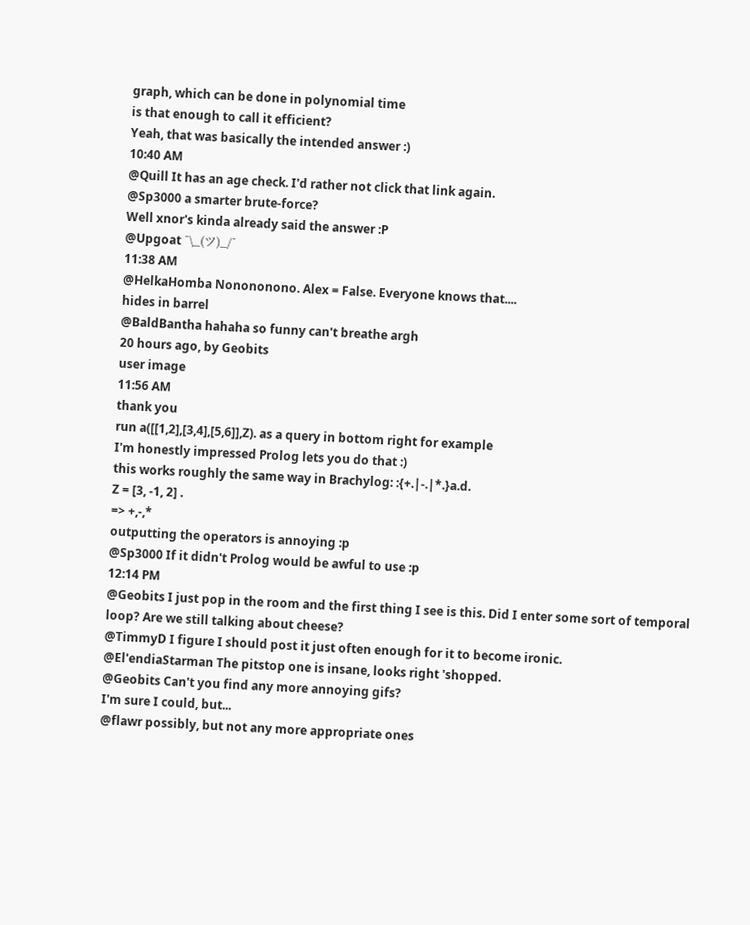graph, which can be done in polynomial time
is that enough to call it efficient?
Yeah, that was basically the intended answer :)
10:40 AM
@Quill It has an age check. I'd rather not click that link again.
@Sp3000 a smarter brute-force?
Well xnor's kinda already said the answer :P
@Upgoat ¯\_(ツ)_/¯
11:38 AM
@HelkaHomba Nonononono. Alex = False. Everyone knows that....
hides in barrel
@BaldBantha hahaha so funny can't breathe argh
20 hours ago, by Geobits
user image
11:56 AM
thank you
run a([[1,2],[3,4],[5,6]],Z). as a query in bottom right for example
I'm honestly impressed Prolog lets you do that :)
this works roughly the same way in Brachylog: :{+.|-.|*.}a.d.
Z = [3, -1, 2] .
=> +,-,*
outputting the operators is annoying :p
@Sp3000 If it didn't Prolog would be awful to use :p
12:14 PM
@Geobits I just pop in the room and the first thing I see is this. Did I enter some sort of temporal loop? Are we still talking about cheese?
@TimmyD I figure I should post it just often enough for it to become ironic.
@El'endiaStarman The pitstop one is insane, looks right 'shopped.
@Geobits Can't you find any more annoying gifs?
I'm sure I could, but...
@flawr possibly, but not any more appropriate ones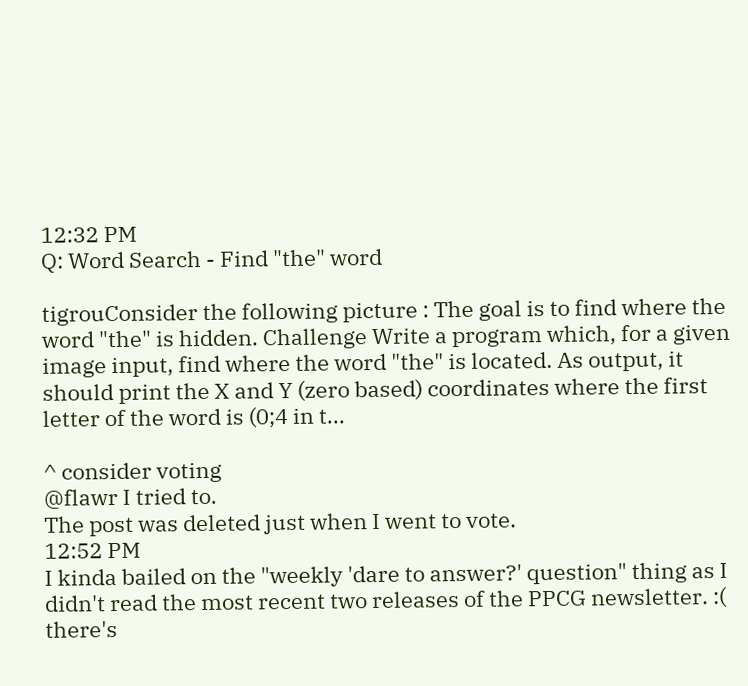12:32 PM
Q: Word Search - Find "the" word

tigrouConsider the following picture : The goal is to find where the word "the" is hidden. Challenge Write a program which, for a given image input, find where the word "the" is located. As output, it should print the X and Y (zero based) coordinates where the first letter of the word is (0;4 in t...

^ consider voting
@flawr I tried to.
The post was deleted just when I went to vote.
12:52 PM
I kinda bailed on the "weekly 'dare to answer?' question" thing as I didn't read the most recent two releases of the PPCG newsletter. :(
there's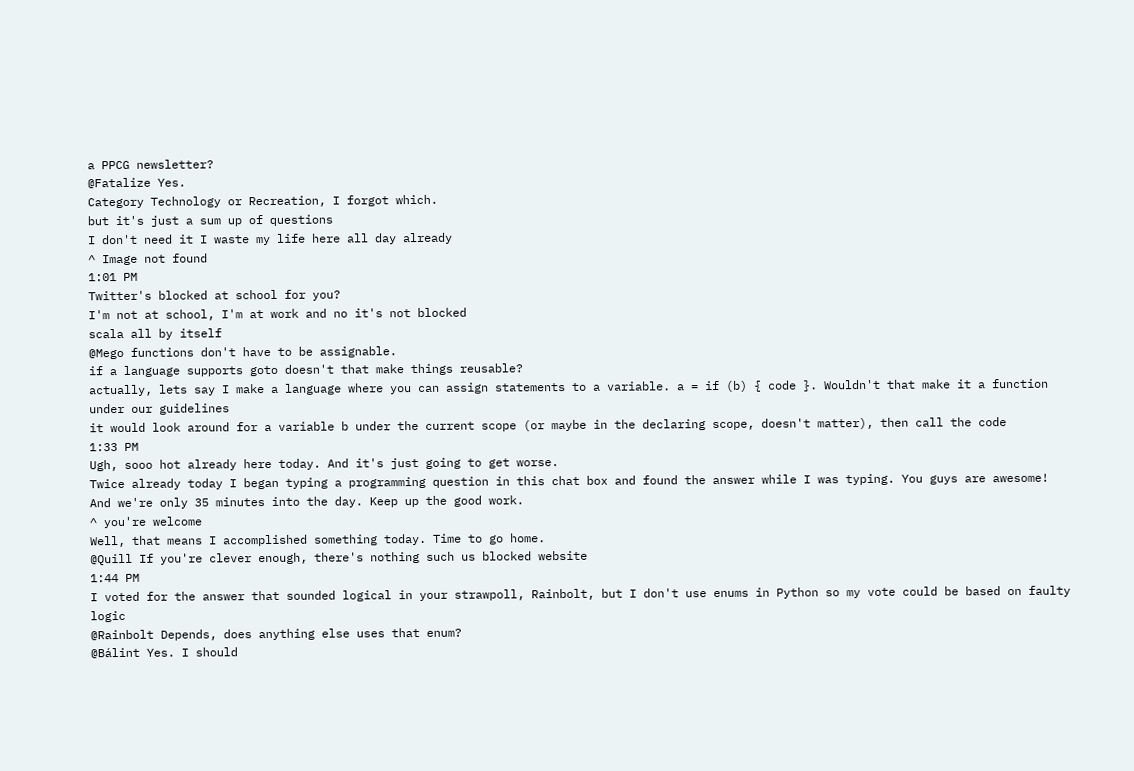a PPCG newsletter?
@Fatalize Yes.
Category Technology or Recreation, I forgot which.
but it's just a sum up of questions
I don't need it I waste my life here all day already
^ Image not found
1:01 PM
Twitter's blocked at school for you?
I'm not at school, I'm at work and no it's not blocked
scala all by itself
@Mego functions don't have to be assignable.
if a language supports goto doesn't that make things reusable?
actually, lets say I make a language where you can assign statements to a variable. a = if (b) { code }. Wouldn't that make it a function under our guidelines
it would look around for a variable b under the current scope (or maybe in the declaring scope, doesn't matter), then call the code
1:33 PM
Ugh, sooo hot already here today. And it's just going to get worse.
Twice already today I began typing a programming question in this chat box and found the answer while I was typing. You guys are awesome!
And we're only 35 minutes into the day. Keep up the good work.
^ you're welcome
Well, that means I accomplished something today. Time to go home.
@Quill If you're clever enough, there's nothing such us blocked website
1:44 PM
I voted for the answer that sounded logical in your strawpoll, Rainbolt, but I don't use enums in Python so my vote could be based on faulty logic
@Rainbolt Depends, does anything else uses that enum?
@Bálint Yes. I should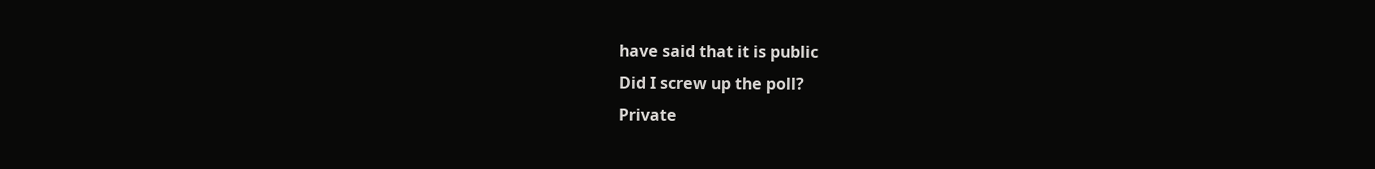have said that it is public
Did I screw up the poll?
Private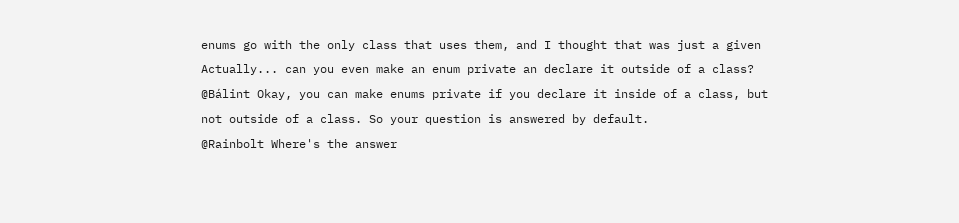enums go with the only class that uses them, and I thought that was just a given
Actually... can you even make an enum private an declare it outside of a class?
@Bálint Okay, you can make enums private if you declare it inside of a class, but not outside of a class. So your question is answered by default.
@Rainbolt Where's the answer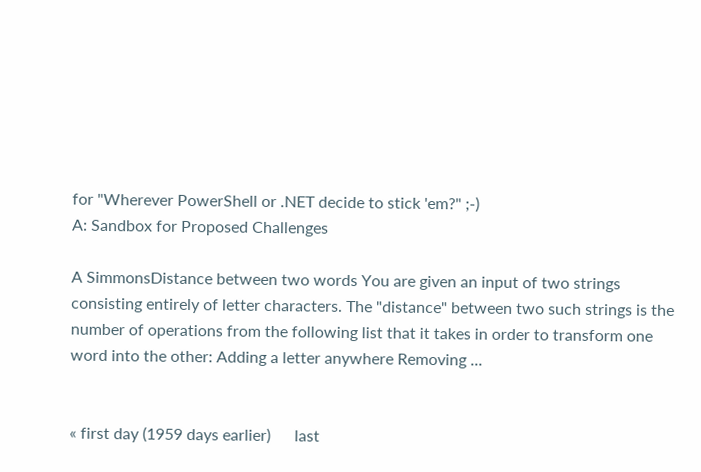for "Wherever PowerShell or .NET decide to stick 'em?" ;-)
A: Sandbox for Proposed Challenges

A SimmonsDistance between two words You are given an input of two strings consisting entirely of letter characters. The "distance" between two such strings is the number of operations from the following list that it takes in order to transform one word into the other: Adding a letter anywhere Removing ...


« first day (1959 days earlier)      last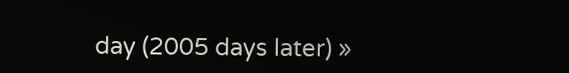day (2005 days later) »